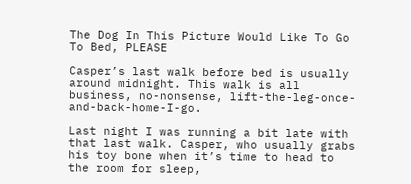The Dog In This Picture Would Like To Go To Bed, PLEASE

Casper’s last walk before bed is usually around midnight. This walk is all business, no-nonsense, lift-the-leg-once-and-back-home-I-go.

Last night I was running a bit late with that last walk. Casper, who usually grabs his toy bone when it’s time to head to the room for sleep,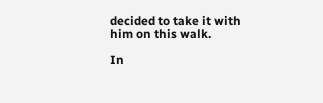decided to take it with him on this walk.

In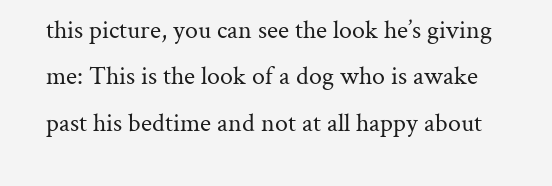this picture, you can see the look he’s giving me: This is the look of a dog who is awake past his bedtime and not at all happy about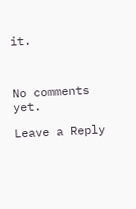it.



No comments yet.

Leave a Reply